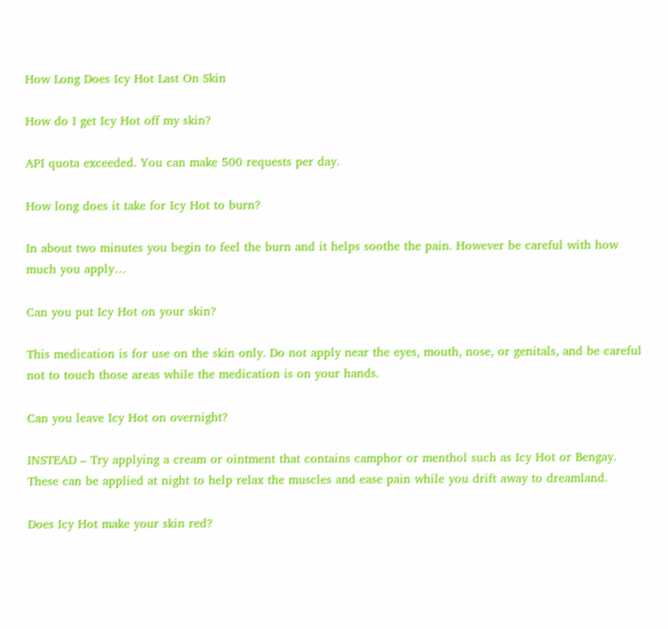How Long Does Icy Hot Last On Skin

How do I get Icy Hot off my skin?

API quota exceeded. You can make 500 requests per day.

How long does it take for Icy Hot to burn?

In about two minutes you begin to feel the burn and it helps soothe the pain. However be careful with how much you apply…

Can you put Icy Hot on your skin?

This medication is for use on the skin only. Do not apply near the eyes, mouth, nose, or genitals, and be careful not to touch those areas while the medication is on your hands.

Can you leave Icy Hot on overnight?

INSTEAD – Try applying a cream or ointment that contains camphor or menthol such as Icy Hot or Bengay. These can be applied at night to help relax the muscles and ease pain while you drift away to dreamland.

Does Icy Hot make your skin red?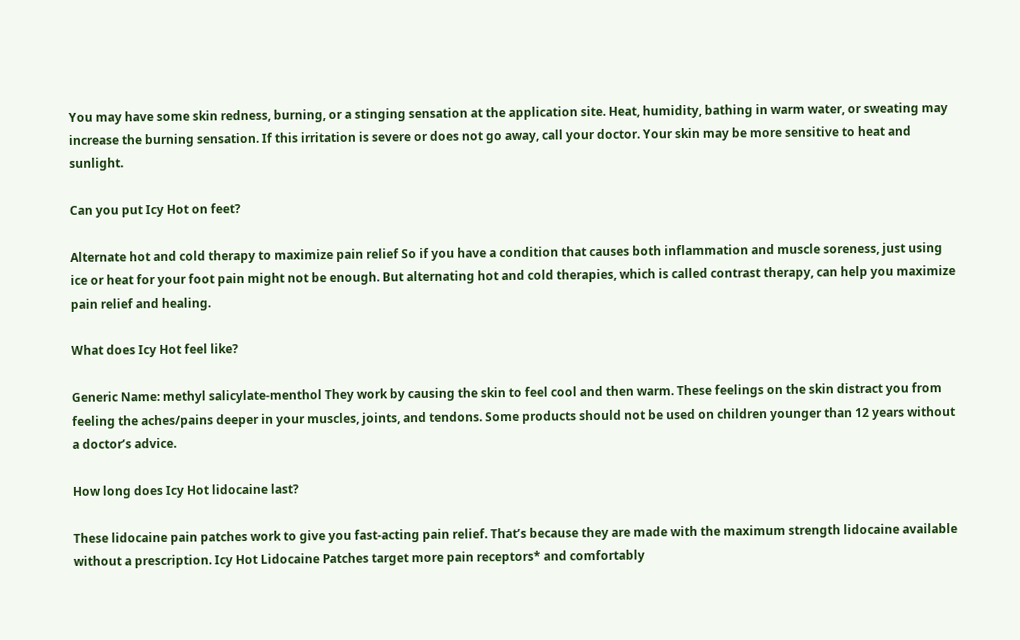You may have some skin redness, burning, or a stinging sensation at the application site. Heat, humidity, bathing in warm water, or sweating may increase the burning sensation. If this irritation is severe or does not go away, call your doctor. Your skin may be more sensitive to heat and sunlight.

Can you put Icy Hot on feet?

Alternate hot and cold therapy to maximize pain relief So if you have a condition that causes both inflammation and muscle soreness, just using ice or heat for your foot pain might not be enough. But alternating hot and cold therapies, which is called contrast therapy, can help you maximize pain relief and healing.

What does Icy Hot feel like?

Generic Name: methyl salicylate-menthol They work by causing the skin to feel cool and then warm. These feelings on the skin distract you from feeling the aches/pains deeper in your muscles, joints, and tendons. Some products should not be used on children younger than 12 years without a doctor’s advice.

How long does Icy Hot lidocaine last?

These lidocaine pain patches work to give you fast-acting pain relief. That’s because they are made with the maximum strength lidocaine available without a prescription. Icy Hot Lidocaine Patches target more pain receptors* and comfortably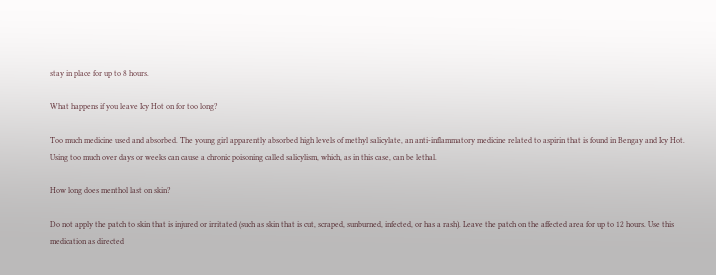stay in place for up to 8 hours.

What happens if you leave Icy Hot on for too long?

Too much medicine used and absorbed. The young girl apparently absorbed high levels of methyl salicylate, an anti-inflammatory medicine related to aspirin that is found in Bengay and Icy Hot. Using too much over days or weeks can cause a chronic poisoning called salicylism, which, as in this case, can be lethal.

How long does menthol last on skin?

Do not apply the patch to skin that is injured or irritated (such as skin that is cut, scraped, sunburned, infected, or has a rash). Leave the patch on the affected area for up to 12 hours. Use this medication as directed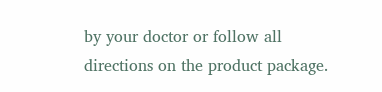by your doctor or follow all directions on the product package.